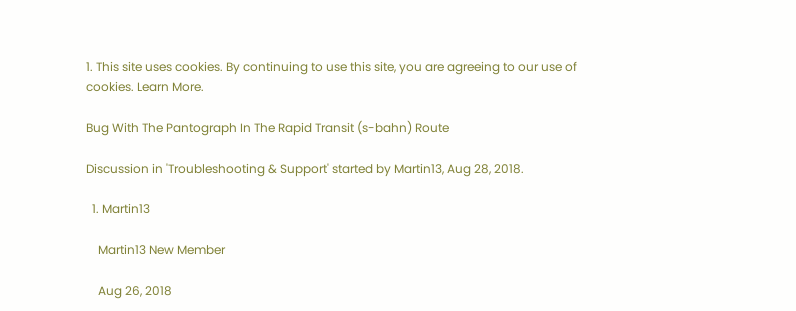1. This site uses cookies. By continuing to use this site, you are agreeing to our use of cookies. Learn More.

Bug With The Pantograph In The Rapid Transit (s-bahn) Route

Discussion in 'Troubleshooting & Support' started by Martin13, Aug 28, 2018.

  1. Martin13

    Martin13 New Member

    Aug 26, 2018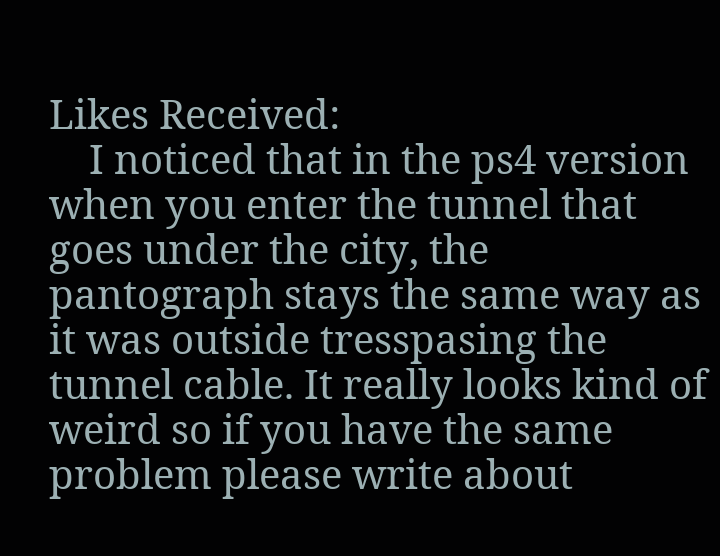Likes Received:
    I noticed that in the ps4 version when you enter the tunnel that goes under the city, the pantograph stays the same way as it was outside tresspasing the tunnel cable. It really looks kind of weird so if you have the same problem please write about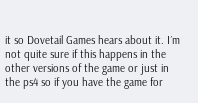it so Dovetail Games hears about it. I´m not quite sure if this happens in the other versions of the game or just in the ps4 so if you have the game for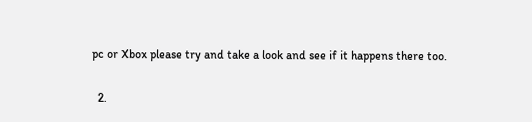pc or Xbox please try and take a look and see if it happens there too.

  2.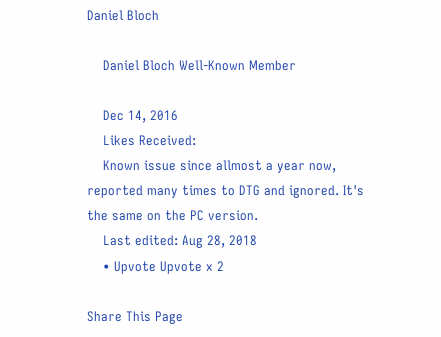Daniel Bloch

    Daniel Bloch Well-Known Member

    Dec 14, 2016
    Likes Received:
    Known issue since allmost a year now, reported many times to DTG and ignored. It's the same on the PC version.
    Last edited: Aug 28, 2018
    • Upvote Upvote x 2

Share This Page